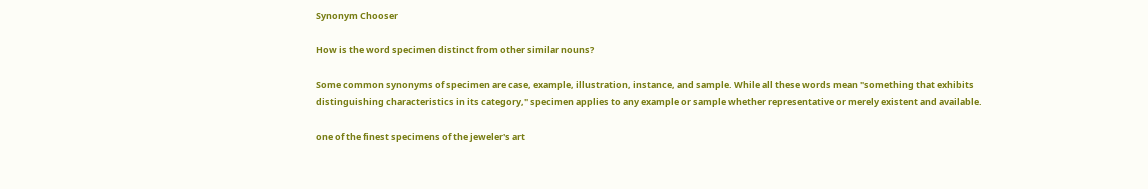Synonym Chooser

How is the word specimen distinct from other similar nouns?

Some common synonyms of specimen are case, example, illustration, instance, and sample. While all these words mean "something that exhibits distinguishing characteristics in its category," specimen applies to any example or sample whether representative or merely existent and available.

one of the finest specimens of the jeweler's art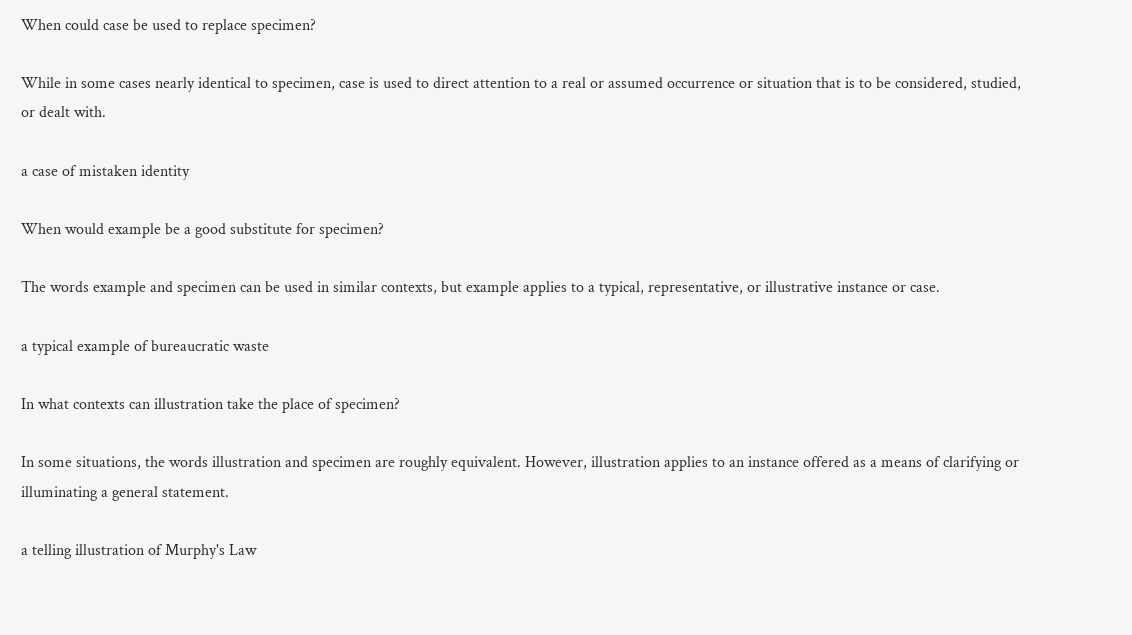When could case be used to replace specimen?

While in some cases nearly identical to specimen, case is used to direct attention to a real or assumed occurrence or situation that is to be considered, studied, or dealt with.

a case of mistaken identity

When would example be a good substitute for specimen?

The words example and specimen can be used in similar contexts, but example applies to a typical, representative, or illustrative instance or case.

a typical example of bureaucratic waste

In what contexts can illustration take the place of specimen?

In some situations, the words illustration and specimen are roughly equivalent. However, illustration applies to an instance offered as a means of clarifying or illuminating a general statement.

a telling illustration of Murphy's Law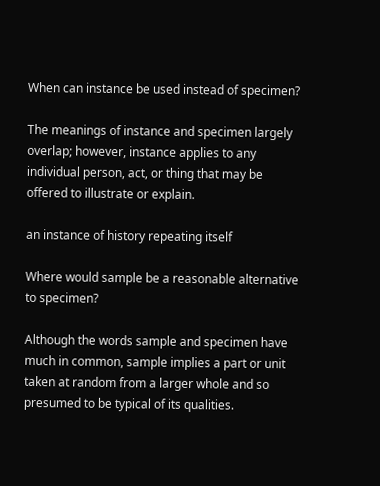When can instance be used instead of specimen?

The meanings of instance and specimen largely overlap; however, instance applies to any individual person, act, or thing that may be offered to illustrate or explain.

an instance of history repeating itself

Where would sample be a reasonable alternative to specimen?

Although the words sample and specimen have much in common, sample implies a part or unit taken at random from a larger whole and so presumed to be typical of its qualities.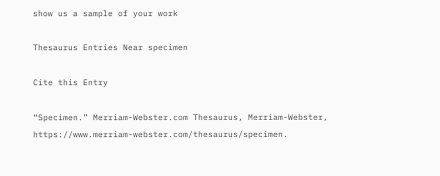show us a sample of your work

Thesaurus Entries Near specimen

Cite this Entry

“Specimen.” Merriam-Webster.com Thesaurus, Merriam-Webster, https://www.merriam-webster.com/thesaurus/specimen.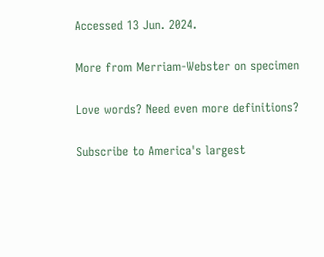Accessed 13 Jun. 2024.

More from Merriam-Webster on specimen

Love words? Need even more definitions?

Subscribe to America's largest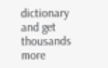dictionary and get thousands more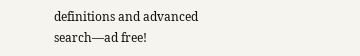definitions and advanced search—ad free!